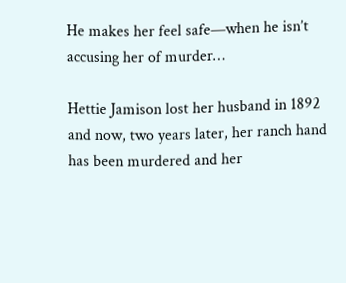He makes her feel safe—when he isn’t accusing her of murder…

Hettie Jamison lost her husband in 1892 and now, two years later, her ranch hand has been murdered and her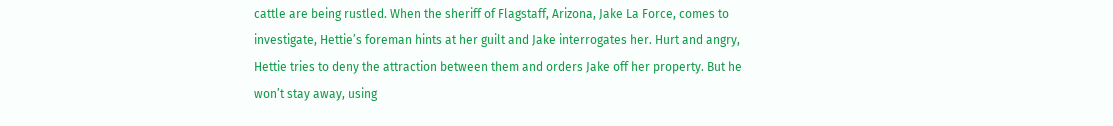cattle are being rustled. When the sheriff of Flagstaff, Arizona, Jake La Force, comes to investigate, Hettie’s foreman hints at her guilt and Jake interrogates her. Hurt and angry, Hettie tries to deny the attraction between them and orders Jake off her property. But he won’t stay away, using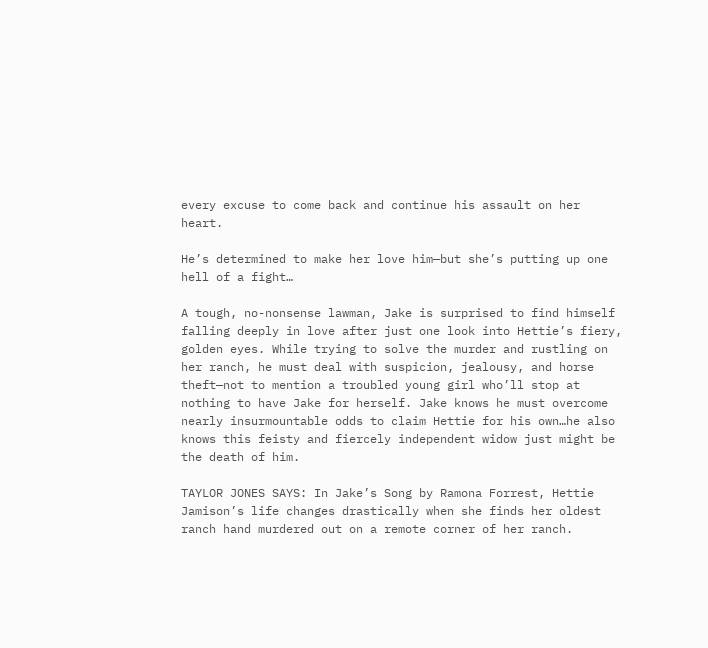every excuse to come back and continue his assault on her heart.

He’s determined to make her love him—but she’s putting up one hell of a fight…

A tough, no-nonsense lawman, Jake is surprised to find himself falling deeply in love after just one look into Hettie’s fiery, golden eyes. While trying to solve the murder and rustling on her ranch, he must deal with suspicion, jealousy, and horse theft—not to mention a troubled young girl who’ll stop at nothing to have Jake for herself. Jake knows he must overcome nearly insurmountable odds to claim Hettie for his own…he also knows this feisty and fiercely independent widow just might be the death of him.

TAYLOR JONES SAYS: In Jake’s Song by Ramona Forrest, Hettie Jamison’s life changes drastically when she finds her oldest ranch hand murdered out on a remote corner of her ranch.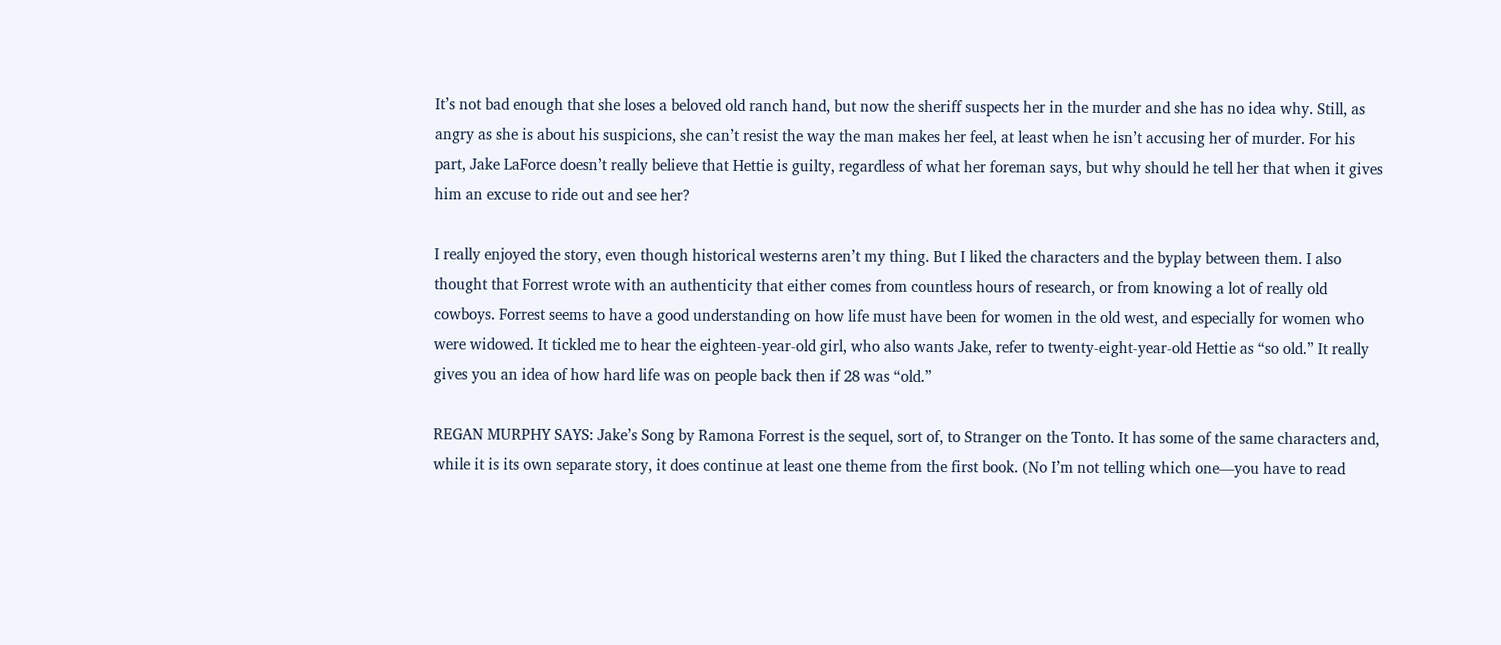It’s not bad enough that she loses a beloved old ranch hand, but now the sheriff suspects her in the murder and she has no idea why. Still, as angry as she is about his suspicions, she can’t resist the way the man makes her feel, at least when he isn’t accusing her of murder. For his part, Jake LaForce doesn’t really believe that Hettie is guilty, regardless of what her foreman says, but why should he tell her that when it gives him an excuse to ride out and see her?

I really enjoyed the story, even though historical westerns aren’t my thing. But I liked the characters and the byplay between them. I also thought that Forrest wrote with an authenticity that either comes from countless hours of research, or from knowing a lot of really old cowboys. Forrest seems to have a good understanding on how life must have been for women in the old west, and especially for women who were widowed. It tickled me to hear the eighteen-year-old girl, who also wants Jake, refer to twenty-eight-year-old Hettie as “so old.” It really gives you an idea of how hard life was on people back then if 28 was “old.”

REGAN MURPHY SAYS: Jake’s Song by Ramona Forrest is the sequel, sort of, to Stranger on the Tonto. It has some of the same characters and, while it is its own separate story, it does continue at least one theme from the first book. (No I’m not telling which one—you have to read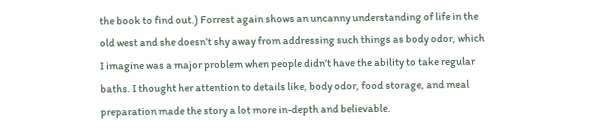the book to find out.) Forrest again shows an uncanny understanding of life in the old west and she doesn’t shy away from addressing such things as body odor, which I imagine was a major problem when people didn’t have the ability to take regular baths. I thought her attention to details like, body odor, food storage, and meal preparation made the story a lot more in-depth and believable.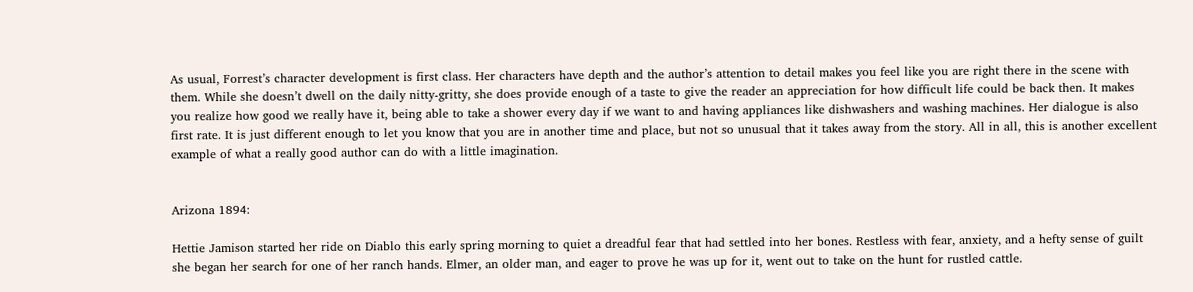As usual, Forrest’s character development is first class. Her characters have depth and the author’s attention to detail makes you feel like you are right there in the scene with them. While she doesn’t dwell on the daily nitty-gritty, she does provide enough of a taste to give the reader an appreciation for how difficult life could be back then. It makes you realize how good we really have it, being able to take a shower every day if we want to and having appliances like dishwashers and washing machines. Her dialogue is also first rate. It is just different enough to let you know that you are in another time and place, but not so unusual that it takes away from the story. All in all, this is another excellent example of what a really good author can do with a little imagination.


Arizona 1894:

Hettie Jamison started her ride on Diablo this early spring morning to quiet a dreadful fear that had settled into her bones. Restless with fear, anxiety, and a hefty sense of guilt she began her search for one of her ranch hands. Elmer, an older man, and eager to prove he was up for it, went out to take on the hunt for rustled cattle.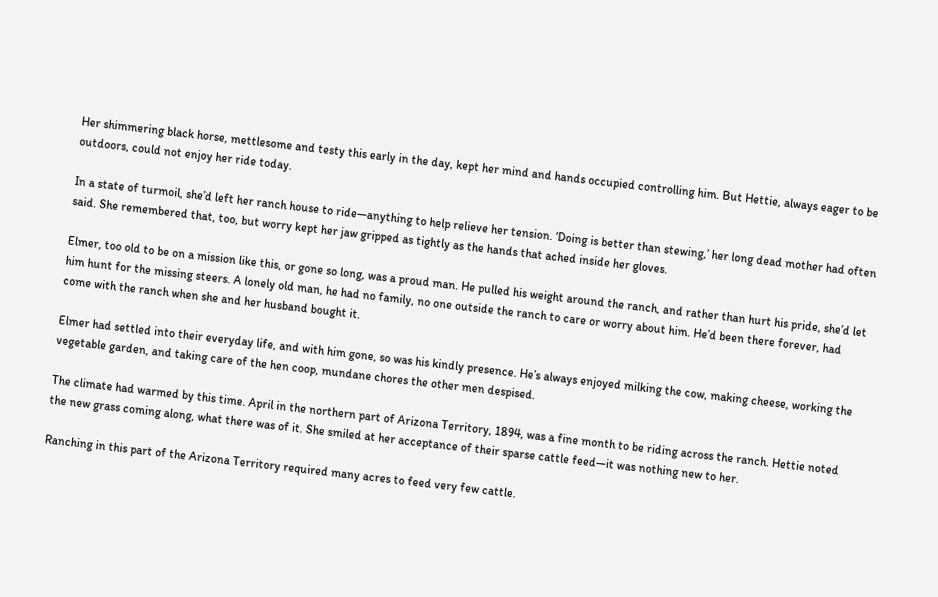Her shimmering black horse, mettlesome and testy this early in the day, kept her mind and hands occupied controlling him. But Hettie, always eager to be outdoors, could not enjoy her ride today.

In a state of turmoil, she’d left her ranch house to ride—anything to help relieve her tension. ‘Doing is better than stewing,’ her long dead mother had often said. She remembered that, too, but worry kept her jaw gripped as tightly as the hands that ached inside her gloves.

Elmer, too old to be on a mission like this, or gone so long, was a proud man. He pulled his weight around the ranch, and rather than hurt his pride, she’d let him hunt for the missing steers. A lonely old man, he had no family, no one outside the ranch to care or worry about him. He’d been there forever, had come with the ranch when she and her husband bought it.

Elmer had settled into their everyday life, and with him gone, so was his kindly presence. He’s always enjoyed milking the cow, making cheese, working the vegetable garden, and taking care of the hen coop, mundane chores the other men despised.

The climate had warmed by this time. April in the northern part of Arizona Territory, 1894, was a fine month to be riding across the ranch. Hettie noted the new grass coming along, what there was of it. She smiled at her acceptance of their sparse cattle feed—it was nothing new to her.

Ranching in this part of the Arizona Territory required many acres to feed very few cattle.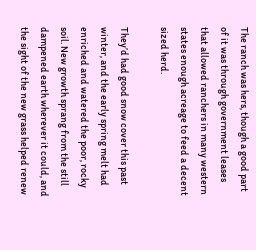The ranch was hers, though a good part of it was through government leases that allowed ranchers in many western states enough acreage to feed a decent sized herd.

They’d had good snow cover this past winter, and the early spring melt had enriched and watered the poor, rocky soil. New growth sprang from the still dampened earth wherever it could, and the sight of the new grass helped renew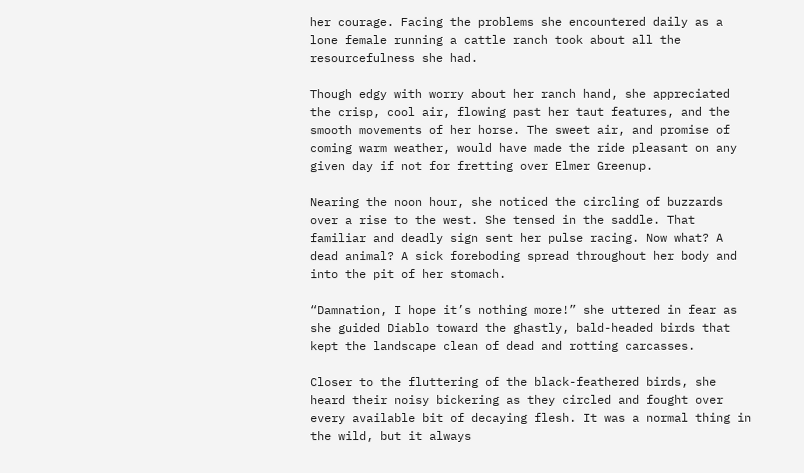her courage. Facing the problems she encountered daily as a lone female running a cattle ranch took about all the resourcefulness she had.

Though edgy with worry about her ranch hand, she appreciated the crisp, cool air, flowing past her taut features, and the smooth movements of her horse. The sweet air, and promise of coming warm weather, would have made the ride pleasant on any given day if not for fretting over Elmer Greenup.

Nearing the noon hour, she noticed the circling of buzzards over a rise to the west. She tensed in the saddle. That familiar and deadly sign sent her pulse racing. Now what? A dead animal? A sick foreboding spread throughout her body and into the pit of her stomach.

“Damnation, I hope it’s nothing more!” she uttered in fear as she guided Diablo toward the ghastly, bald-headed birds that kept the landscape clean of dead and rotting carcasses.

Closer to the fluttering of the black-feathered birds, she heard their noisy bickering as they circled and fought over every available bit of decaying flesh. It was a normal thing in the wild, but it always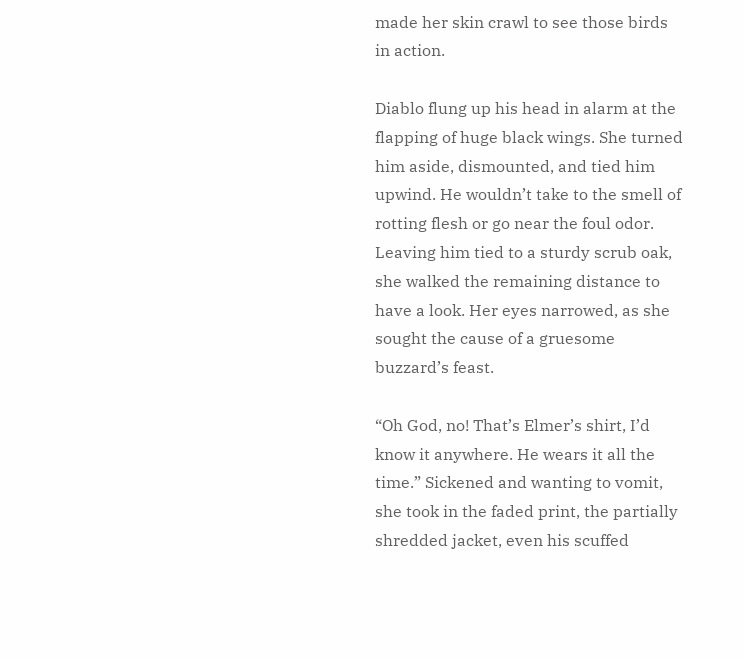made her skin crawl to see those birds in action.

Diablo flung up his head in alarm at the flapping of huge black wings. She turned him aside, dismounted, and tied him upwind. He wouldn’t take to the smell of rotting flesh or go near the foul odor. Leaving him tied to a sturdy scrub oak, she walked the remaining distance to have a look. Her eyes narrowed, as she sought the cause of a gruesome buzzard’s feast.

“Oh God, no! That’s Elmer’s shirt, I’d know it anywhere. He wears it all the time.” Sickened and wanting to vomit, she took in the faded print, the partially shredded jacket, even his scuffed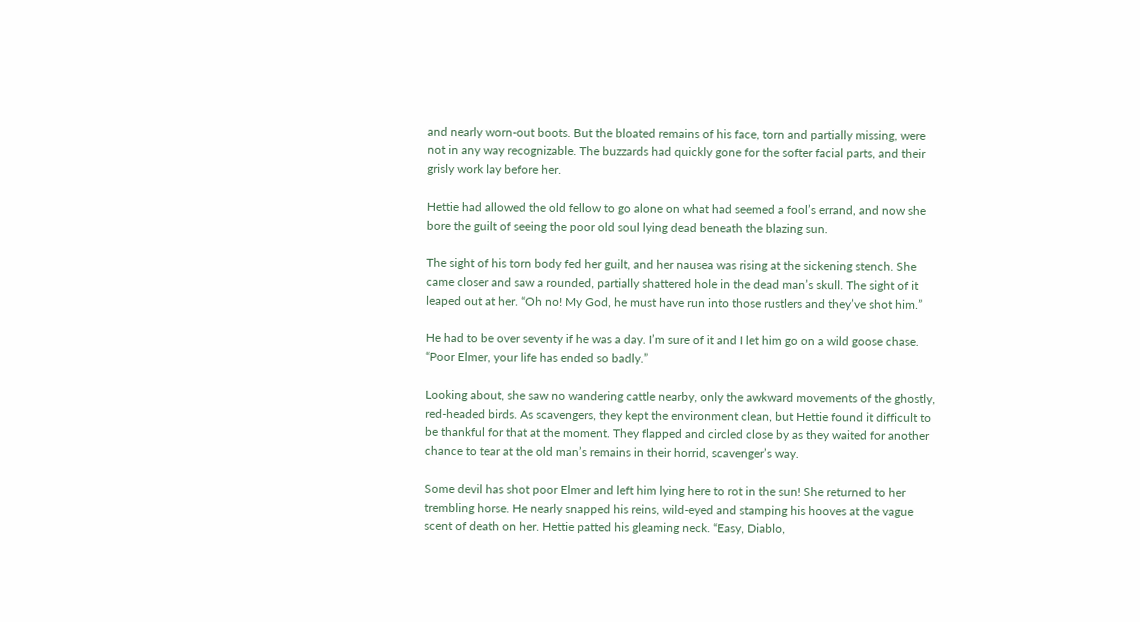and nearly worn-out boots. But the bloated remains of his face, torn and partially missing, were not in any way recognizable. The buzzards had quickly gone for the softer facial parts, and their grisly work lay before her.

Hettie had allowed the old fellow to go alone on what had seemed a fool’s errand, and now she bore the guilt of seeing the poor old soul lying dead beneath the blazing sun.

The sight of his torn body fed her guilt, and her nausea was rising at the sickening stench. She came closer and saw a rounded, partially shattered hole in the dead man’s skull. The sight of it leaped out at her. “Oh no! My God, he must have run into those rustlers and they’ve shot him.”

He had to be over seventy if he was a day. I’m sure of it and I let him go on a wild goose chase. “Poor Elmer, your life has ended so badly.”

Looking about, she saw no wandering cattle nearby, only the awkward movements of the ghostly, red-headed birds. As scavengers, they kept the environment clean, but Hettie found it difficult to be thankful for that at the moment. They flapped and circled close by as they waited for another chance to tear at the old man’s remains in their horrid, scavenger’s way.

Some devil has shot poor Elmer and left him lying here to rot in the sun! She returned to her trembling horse. He nearly snapped his reins, wild-eyed and stamping his hooves at the vague scent of death on her. Hettie patted his gleaming neck. “Easy, Diablo,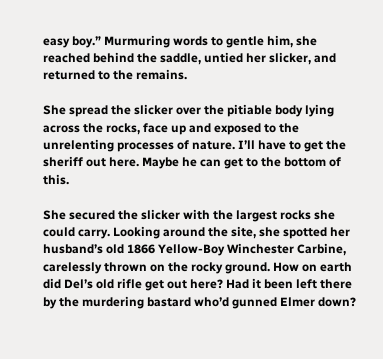easy boy.” Murmuring words to gentle him, she reached behind the saddle, untied her slicker, and returned to the remains.

She spread the slicker over the pitiable body lying across the rocks, face up and exposed to the unrelenting processes of nature. I’ll have to get the sheriff out here. Maybe he can get to the bottom of this.

She secured the slicker with the largest rocks she could carry. Looking around the site, she spotted her husband’s old 1866 Yellow-Boy Winchester Carbine, carelessly thrown on the rocky ground. How on earth did Del’s old rifle get out here? Had it been left there by the murdering bastard who’d gunned Elmer down?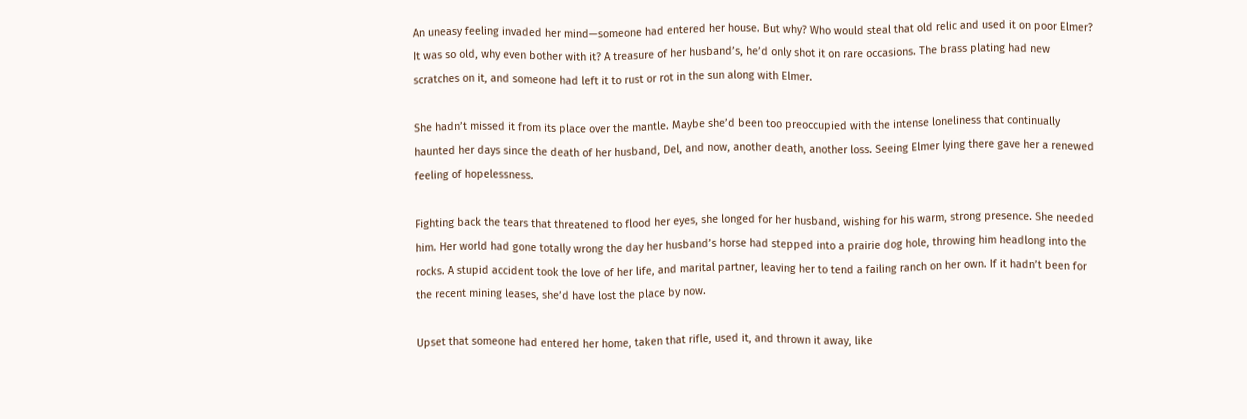An uneasy feeling invaded her mind—someone had entered her house. But why? Who would steal that old relic and used it on poor Elmer? It was so old, why even bother with it? A treasure of her husband’s, he’d only shot it on rare occasions. The brass plating had new scratches on it, and someone had left it to rust or rot in the sun along with Elmer.

She hadn’t missed it from its place over the mantle. Maybe she’d been too preoccupied with the intense loneliness that continually haunted her days since the death of her husband, Del, and now, another death, another loss. Seeing Elmer lying there gave her a renewed feeling of hopelessness.

Fighting back the tears that threatened to flood her eyes, she longed for her husband, wishing for his warm, strong presence. She needed him. Her world had gone totally wrong the day her husband’s horse had stepped into a prairie dog hole, throwing him headlong into the rocks. A stupid accident took the love of her life, and marital partner, leaving her to tend a failing ranch on her own. If it hadn’t been for the recent mining leases, she’d have lost the place by now.

Upset that someone had entered her home, taken that rifle, used it, and thrown it away, like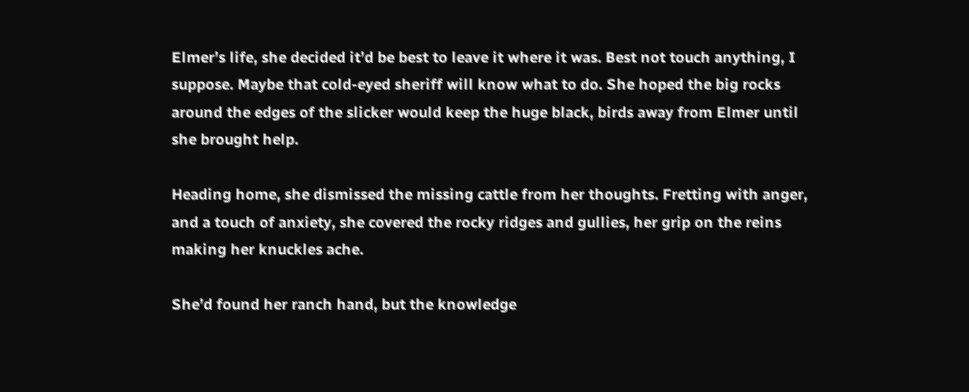Elmer’s life, she decided it’d be best to leave it where it was. Best not touch anything, I suppose. Maybe that cold-eyed sheriff will know what to do. She hoped the big rocks around the edges of the slicker would keep the huge black, birds away from Elmer until she brought help.

Heading home, she dismissed the missing cattle from her thoughts. Fretting with anger, and a touch of anxiety, she covered the rocky ridges and gullies, her grip on the reins making her knuckles ache.

She’d found her ranch hand, but the knowledge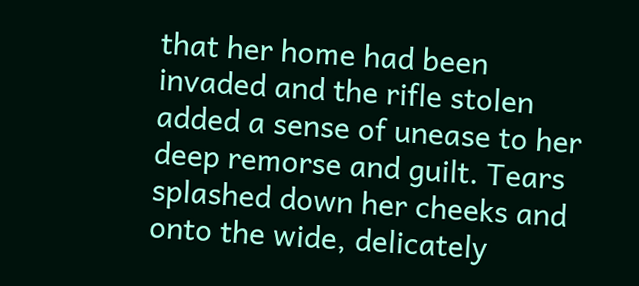that her home had been invaded and the rifle stolen added a sense of unease to her deep remorse and guilt. Tears splashed down her cheeks and onto the wide, delicately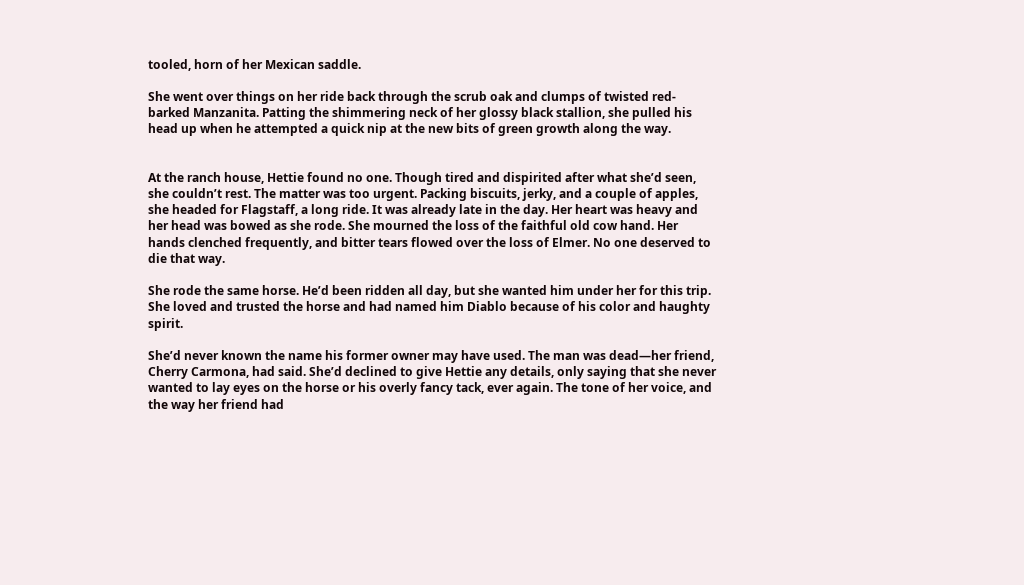tooled, horn of her Mexican saddle.

She went over things on her ride back through the scrub oak and clumps of twisted red-barked Manzanita. Patting the shimmering neck of her glossy black stallion, she pulled his head up when he attempted a quick nip at the new bits of green growth along the way.


At the ranch house, Hettie found no one. Though tired and dispirited after what she’d seen, she couldn’t rest. The matter was too urgent. Packing biscuits, jerky, and a couple of apples, she headed for Flagstaff, a long ride. It was already late in the day. Her heart was heavy and her head was bowed as she rode. She mourned the loss of the faithful old cow hand. Her hands clenched frequently, and bitter tears flowed over the loss of Elmer. No one deserved to die that way.

She rode the same horse. He’d been ridden all day, but she wanted him under her for this trip. She loved and trusted the horse and had named him Diablo because of his color and haughty spirit.

She’d never known the name his former owner may have used. The man was dead—her friend, Cherry Carmona, had said. She’d declined to give Hettie any details, only saying that she never wanted to lay eyes on the horse or his overly fancy tack, ever again. The tone of her voice, and the way her friend had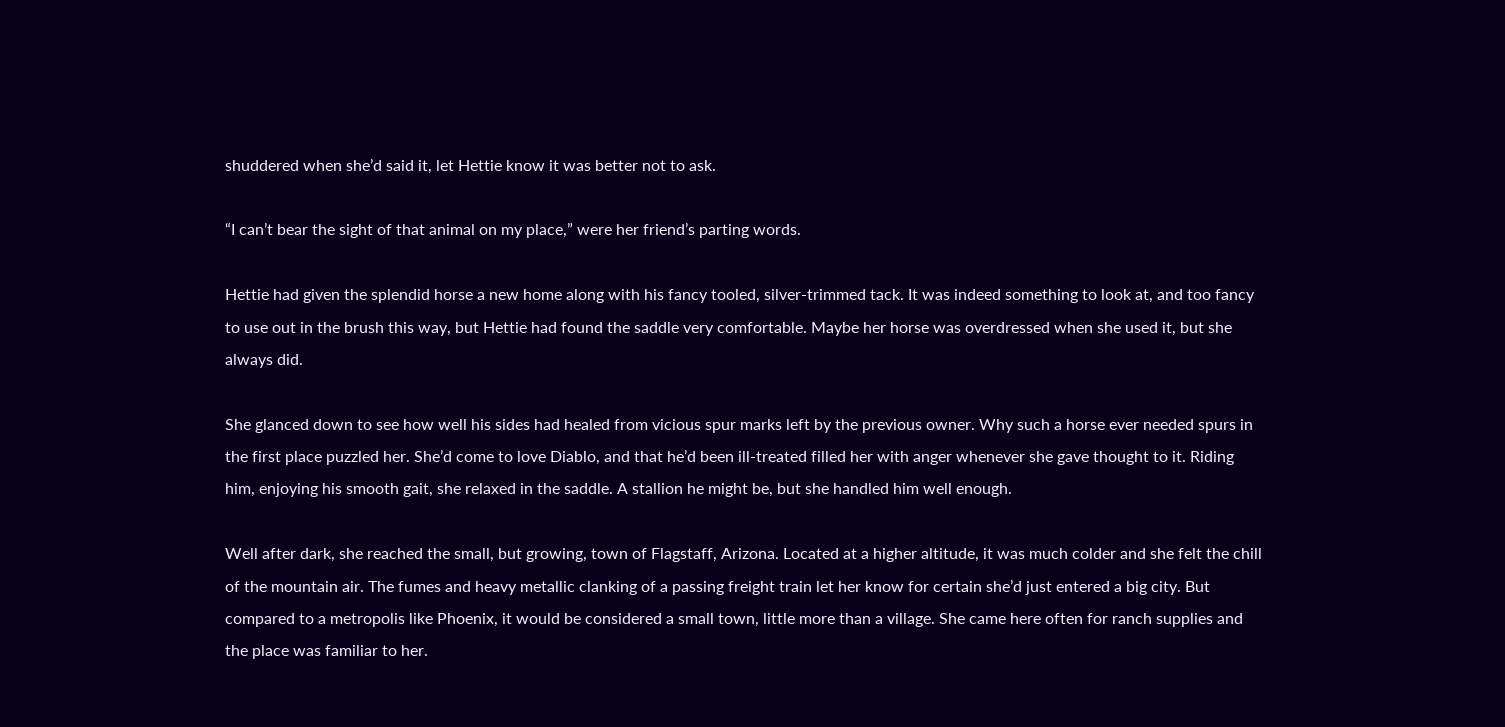shuddered when she’d said it, let Hettie know it was better not to ask.

“I can’t bear the sight of that animal on my place,” were her friend’s parting words.

Hettie had given the splendid horse a new home along with his fancy tooled, silver-trimmed tack. It was indeed something to look at, and too fancy to use out in the brush this way, but Hettie had found the saddle very comfortable. Maybe her horse was overdressed when she used it, but she always did.

She glanced down to see how well his sides had healed from vicious spur marks left by the previous owner. Why such a horse ever needed spurs in the first place puzzled her. She’d come to love Diablo, and that he’d been ill-treated filled her with anger whenever she gave thought to it. Riding him, enjoying his smooth gait, she relaxed in the saddle. A stallion he might be, but she handled him well enough.

Well after dark, she reached the small, but growing, town of Flagstaff, Arizona. Located at a higher altitude, it was much colder and she felt the chill of the mountain air. The fumes and heavy metallic clanking of a passing freight train let her know for certain she’d just entered a big city. But compared to a metropolis like Phoenix, it would be considered a small town, little more than a village. She came here often for ranch supplies and the place was familiar to her.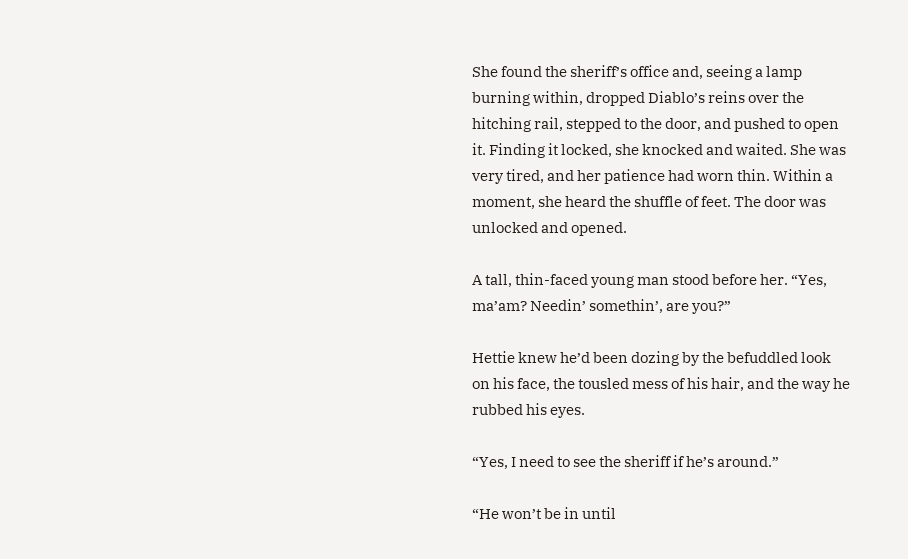She found the sheriff’s office and, seeing a lamp burning within, dropped Diablo’s reins over the hitching rail, stepped to the door, and pushed to open it. Finding it locked, she knocked and waited. She was very tired, and her patience had worn thin. Within a moment, she heard the shuffle of feet. The door was unlocked and opened.

A tall, thin-faced young man stood before her. “Yes, ma’am? Needin’ somethin’, are you?”

Hettie knew he’d been dozing by the befuddled look on his face, the tousled mess of his hair, and the way he rubbed his eyes.

“Yes, I need to see the sheriff if he’s around.”

“He won’t be in until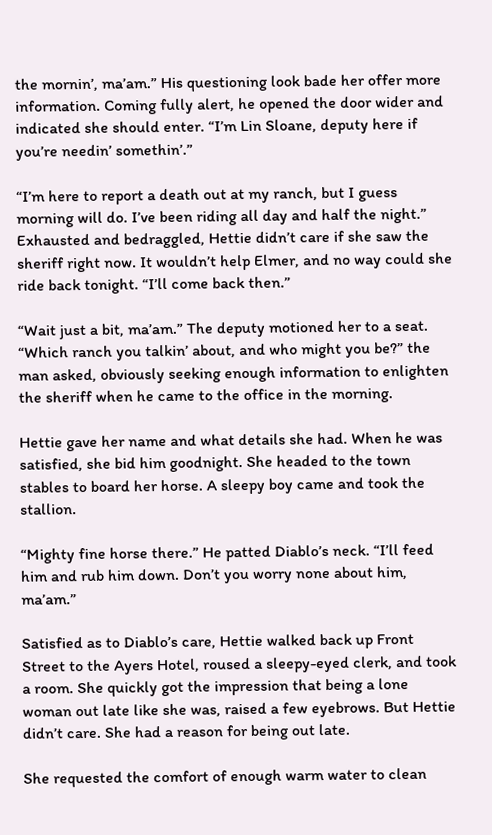the mornin’, ma’am.” His questioning look bade her offer more information. Coming fully alert, he opened the door wider and indicated she should enter. “I’m Lin Sloane, deputy here if you’re needin’ somethin’.”

“I’m here to report a death out at my ranch, but I guess morning will do. I’ve been riding all day and half the night.” Exhausted and bedraggled, Hettie didn’t care if she saw the sheriff right now. It wouldn’t help Elmer, and no way could she ride back tonight. “I’ll come back then.”

“Wait just a bit, ma’am.” The deputy motioned her to a seat. “Which ranch you talkin’ about, and who might you be?” the man asked, obviously seeking enough information to enlighten the sheriff when he came to the office in the morning.

Hettie gave her name and what details she had. When he was satisfied, she bid him goodnight. She headed to the town stables to board her horse. A sleepy boy came and took the stallion.

“Mighty fine horse there.” He patted Diablo’s neck. “I’ll feed him and rub him down. Don’t you worry none about him, ma’am.”

Satisfied as to Diablo’s care, Hettie walked back up Front Street to the Ayers Hotel, roused a sleepy-eyed clerk, and took a room. She quickly got the impression that being a lone woman out late like she was, raised a few eyebrows. But Hettie didn’t care. She had a reason for being out late.

She requested the comfort of enough warm water to clean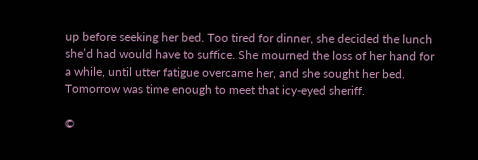up before seeking her bed. Too tired for dinner, she decided the lunch she’d had would have to suffice. She mourned the loss of her hand for a while, until utter fatigue overcame her, and she sought her bed. Tomorrow was time enough to meet that icy-eyed sheriff.

©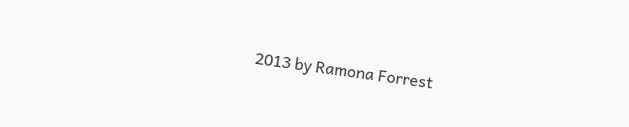2013 by Ramona Forrest